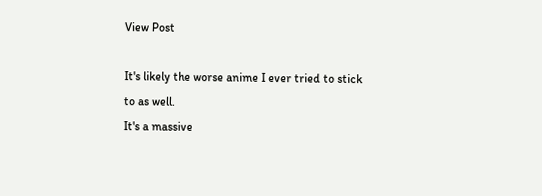View Post

It's likely the worse anime I ever tried to stick to as well.
It's a massive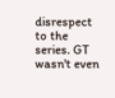disrespect to the series. GT wasn't even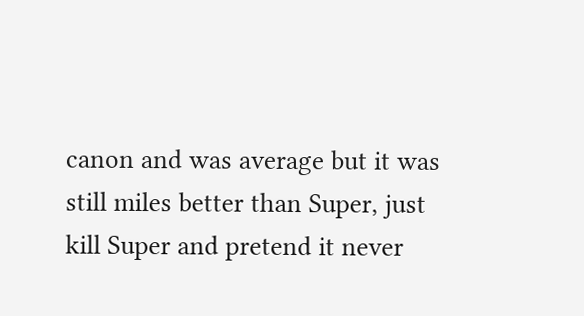canon and was average but it was still miles better than Super, just kill Super and pretend it never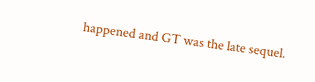happened and GT was the late sequel.